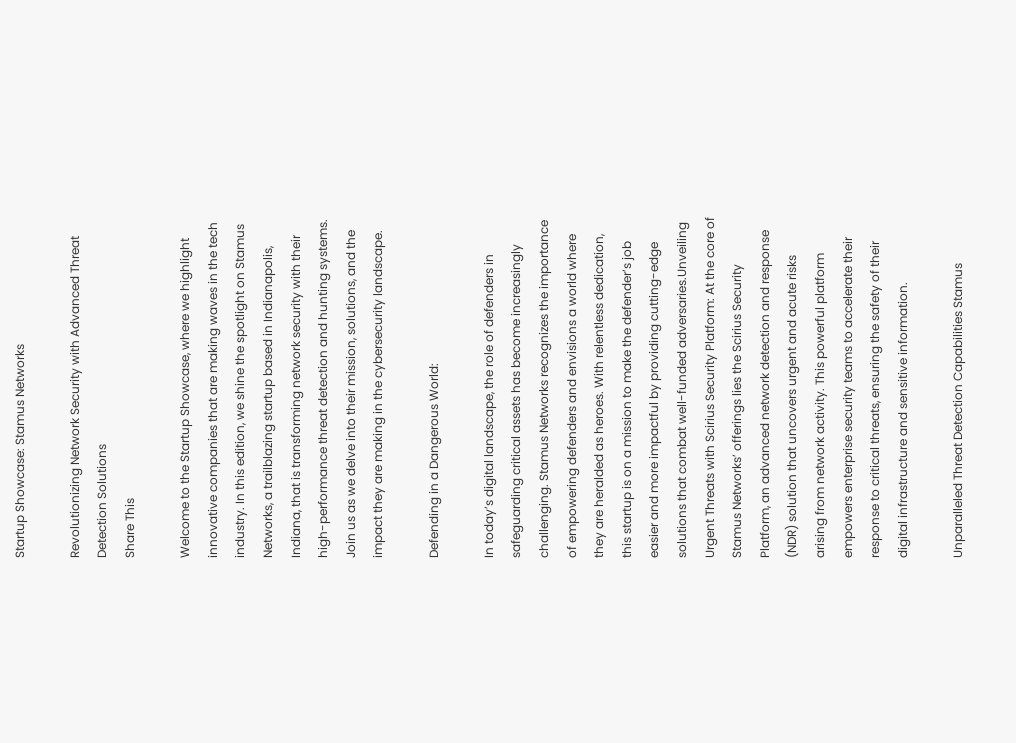Startup Showcase: Stamus Networks

Revolutionizing Network Security with Advanced Threat Detection Solutions
Share This

Welcome to the Startup Showcase, where we highlight innovative companies that are making waves in the tech industry. In this edition, we shine the spotlight on Stamus Networks, a trailblazing startup based in Indianapolis, Indiana, that is transforming network security with their high-performance threat detection and hunting systems. Join us as we delve into their mission, solutions, and the impact they are making in the cybersecurity landscape.

Defending in a Dangerous World:

In today’s digital landscape, the role of defenders in safeguarding critical assets has become increasingly challenging. Stamus Networks recognizes the importance of empowering defenders and envisions a world where they are heralded as heroes. With relentless dedication, this startup is on a mission to make the defender’s job easier and more impactful by providing cutting-edge solutions that combat well-funded adversaries.Unveiling Urgent Threats with Scirius Security Platform: At the core of Stamus Networks’ offerings lies the Scirius Security Platform, an advanced network detection and response (NDR) solution that uncovers urgent and acute risks arising from network activity. This powerful platform empowers enterprise security teams to accelerate their response to critical threats, ensuring the safety of their digital infrastructure and sensitive information.

Unparalleled Threat Detection Capabilities Stamus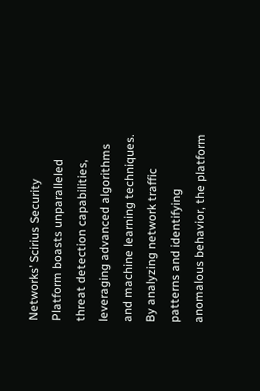Networks’ Scirius Security Platform boasts unparalleled threat detection capabilities, leveraging advanced algorithms and machine learning techniques. By analyzing network traffic patterns and identifying anomalous behavior, the platform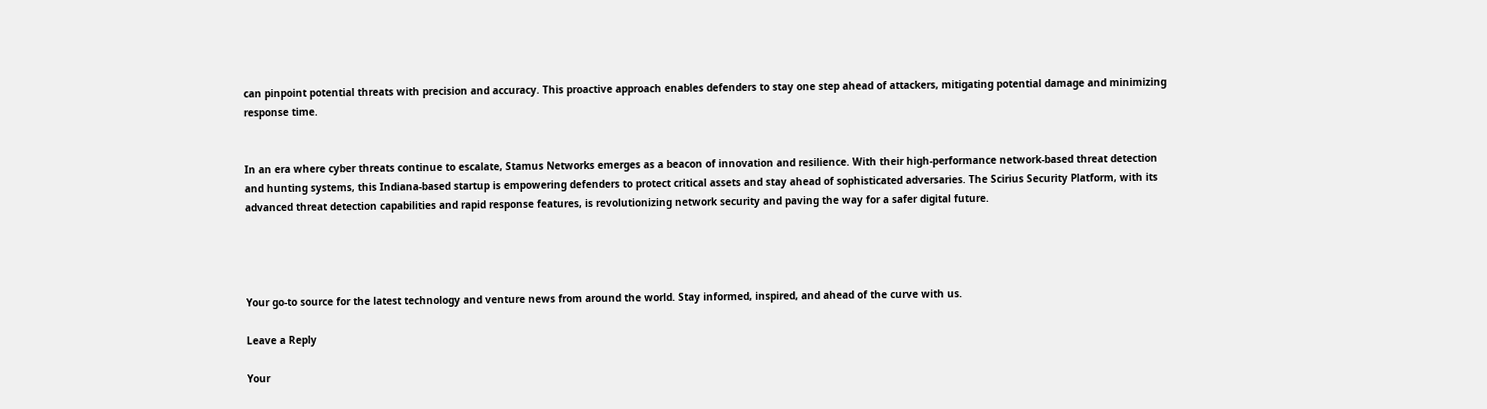can pinpoint potential threats with precision and accuracy. This proactive approach enables defenders to stay one step ahead of attackers, mitigating potential damage and minimizing response time.


In an era where cyber threats continue to escalate, Stamus Networks emerges as a beacon of innovation and resilience. With their high-performance network-based threat detection and hunting systems, this Indiana-based startup is empowering defenders to protect critical assets and stay ahead of sophisticated adversaries. The Scirius Security Platform, with its advanced threat detection capabilities and rapid response features, is revolutionizing network security and paving the way for a safer digital future.




Your go-to source for the latest technology and venture news from around the world. Stay informed, inspired, and ahead of the curve with us.

Leave a Reply

Your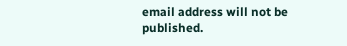email address will not be published.